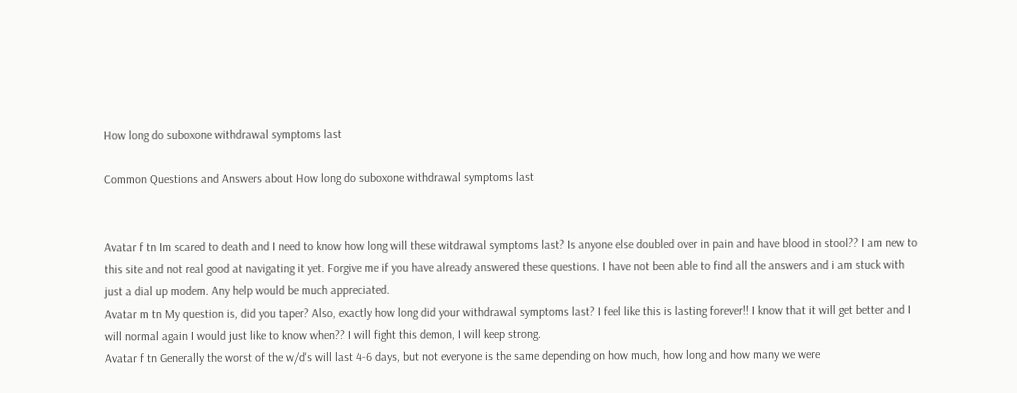How long do suboxone withdrawal symptoms last

Common Questions and Answers about How long do suboxone withdrawal symptoms last


Avatar f tn Im scared to death and I need to know how long will these witdrawal symptoms last? Is anyone else doubled over in pain and have blood in stool?? I am new to this site and not real good at navigating it yet. Forgive me if you have already answered these questions. I have not been able to find all the answers and i am stuck with just a dial up modem. Any help would be much appreciated.
Avatar m tn My question is, did you taper? Also, exactly how long did your withdrawal symptoms last? I feel like this is lasting forever!! I know that it will get better and I will normal again I would just like to know when?? I will fight this demon, I will keep strong.
Avatar f tn Generally the worst of the w/d's will last 4-6 days, but not everyone is the same depending on how much, how long and how many we were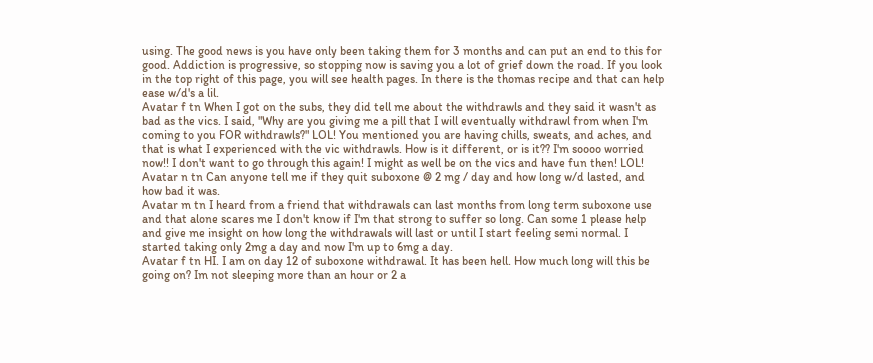using. The good news is you have only been taking them for 3 months and can put an end to this for good. Addiction is progressive, so stopping now is saving you a lot of grief down the road. If you look in the top right of this page, you will see health pages. In there is the thomas recipe and that can help ease w/d's a lil.
Avatar f tn When I got on the subs, they did tell me about the withdrawls and they said it wasn't as bad as the vics. I said, "Why are you giving me a pill that I will eventually withdrawl from when I'm coming to you FOR withdrawls?" LOL! You mentioned you are having chills, sweats, and aches, and that is what I experienced with the vic withdrawls. How is it different, or is it?? I'm soooo worried now!! I don't want to go through this again! I might as well be on the vics and have fun then! LOL!
Avatar n tn Can anyone tell me if they quit suboxone @ 2 mg / day and how long w/d lasted, and how bad it was.
Avatar m tn I heard from a friend that withdrawals can last months from long term suboxone use and that alone scares me I don't know if I'm that strong to suffer so long. Can some 1 please help and give me insight on how long the withdrawals will last or until I start feeling semi normal. I started taking only 2mg a day and now I'm up to 6mg a day.
Avatar f tn HI. I am on day 12 of suboxone withdrawal. It has been hell. How much long will this be going on? Im not sleeping more than an hour or 2 a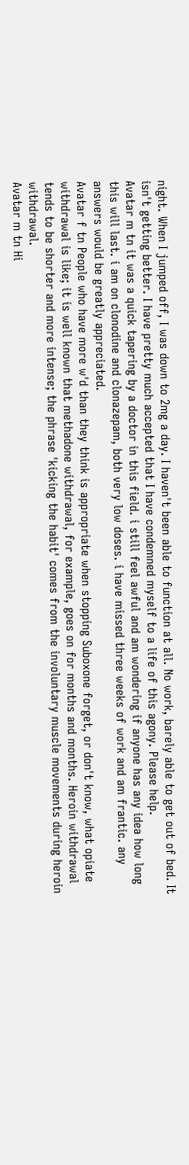night. When I jumped off, I was down to 2mg a day. I haven't been able to function at all. No work, barely able to get out of bed. It isn't getting better. I have pretty much accepted that I have condemned myself to a life of this agony. Please help.
Avatar m tn it was a quick tapering by a doctor in this field. i still feel awful and am wondering if anyone has any idea how long this will last. i am on clonodine and clonazepam, both very low doses. i have missed three weeks of work and am frantic. any answers would be greatly appreciated.
Avatar f tn People who have more w'd than they think is appropriate when stopping Suboxone forget, or don't know, what opiate withdrawal is like; it is well known that methadone withdrawal, for example, goes on for months and months. Heroin withdrawal tends to be shorter and more intense; the phrase 'kicking the habit' comes from the involuntary muscle movements during heroin withdrawal.
Avatar m tn Hi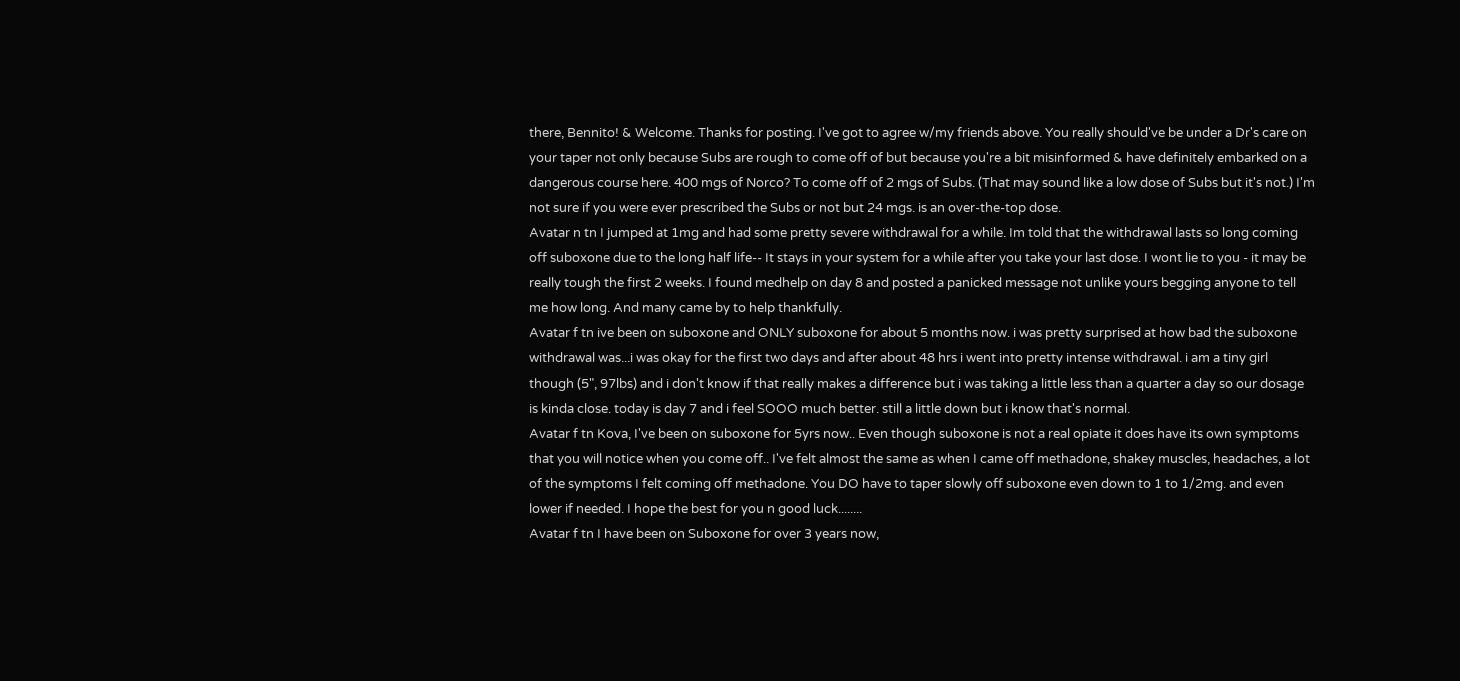there, Bennito! & Welcome. Thanks for posting. I've got to agree w/my friends above. You really should've be under a Dr's care on your taper not only because Subs are rough to come off of but because you're a bit misinformed & have definitely embarked on a dangerous course here. 400 mgs of Norco? To come off of 2 mgs of Subs. (That may sound like a low dose of Subs but it's not.) I'm not sure if you were ever prescribed the Subs or not but 24 mgs. is an over-the-top dose.
Avatar n tn I jumped at 1mg and had some pretty severe withdrawal for a while. Im told that the withdrawal lasts so long coming off suboxone due to the long half life-- It stays in your system for a while after you take your last dose. I wont lie to you - it may be really tough the first 2 weeks. I found medhelp on day 8 and posted a panicked message not unlike yours begging anyone to tell me how long. And many came by to help thankfully.
Avatar f tn ive been on suboxone and ONLY suboxone for about 5 months now. i was pretty surprised at how bad the suboxone withdrawal was...i was okay for the first two days and after about 48 hrs i went into pretty intense withdrawal. i am a tiny girl though (5", 97lbs) and i don't know if that really makes a difference but i was taking a little less than a quarter a day so our dosage is kinda close. today is day 7 and i feel SOOO much better. still a little down but i know that's normal.
Avatar f tn Kova, I've been on suboxone for 5yrs now.. Even though suboxone is not a real opiate it does have its own symptoms that you will notice when you come off.. I've felt almost the same as when I came off methadone, shakey muscles, headaches, a lot of the symptoms I felt coming off methadone. You DO have to taper slowly off suboxone even down to 1 to 1/2mg. and even lower if needed. I hope the best for you n good luck........
Avatar f tn I have been on Suboxone for over 3 years now,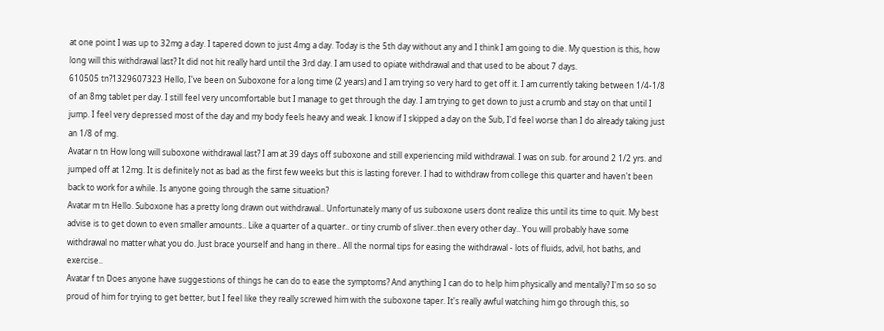at one point I was up to 32mg a day. I tapered down to just 4mg a day. Today is the 5th day without any and I think I am going to die. My question is this, how long will this withdrawal last? It did not hit really hard until the 3rd day. I am used to opiate withdrawal and that used to be about 7 days.
610505 tn?1329607323 Hello, I've been on Suboxone for a long time (2 years) and I am trying so very hard to get off it. I am currently taking between 1/4-1/8 of an 8mg tablet per day. I still feel very uncomfortable but I manage to get through the day. I am trying to get down to just a crumb and stay on that until I jump. I feel very depressed most of the day and my body feels heavy and weak. I know if I skipped a day on the Sub, I'd feel worse than I do already taking just an 1/8 of mg.
Avatar n tn How long will suboxone withdrawal last? I am at 39 days off suboxone and still experiencing mild withdrawal. I was on sub. for around 2 1/2 yrs. and jumped off at 12mg. It is definitely not as bad as the first few weeks but this is lasting forever. I had to withdraw from college this quarter and haven't been back to work for a while. Is anyone going through the same situation?
Avatar m tn Hello. Suboxone has a pretty long drawn out withdrawal.. Unfortunately many of us suboxone users dont realize this until its time to quit. My best advise is to get down to even smaller amounts.. Like a quarter of a quarter.. or tiny crumb of sliver..then every other day.. You will probably have some withdrawal no matter what you do. Just brace yourself and hang in there.. All the normal tips for easing the withdrawal - lots of fluids, advil, hot baths, and exercise..
Avatar f tn Does anyone have suggestions of things he can do to ease the symptoms? And anything I can do to help him physically and mentally? I'm so so so proud of him for trying to get better, but I feel like they really screwed him with the suboxone taper. It's really awful watching him go through this, so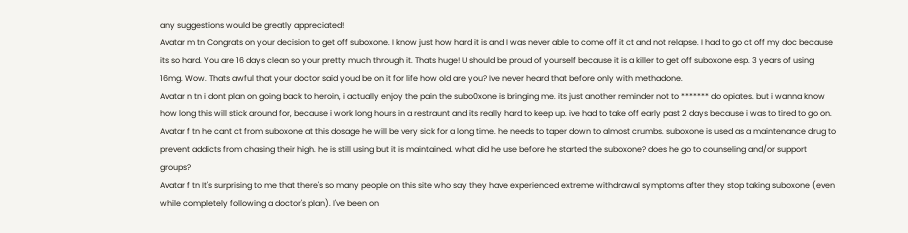any suggestions would be greatly appreciated!
Avatar m tn Congrats on your decision to get off suboxone. I know just how hard it is and I was never able to come off it ct and not relapse. I had to go ct off my doc because its so hard. You are 16 days clean so your pretty much through it. Thats huge! U should be proud of yourself because it is a killer to get off suboxone esp. 3 years of using 16mg. Wow. Thats awful that your doctor said youd be on it for life how old are you? Ive never heard that before only with methadone.
Avatar n tn i dont plan on going back to heroin, i actually enjoy the pain the subo0xone is bringing me. its just another reminder not to ******* do opiates. but i wanna know how long this will stick around for, because i work long hours in a restraunt and its really hard to keep up. ive had to take off early past 2 days because i was to tired to go on.
Avatar f tn he cant ct from suboxone at this dosage he will be very sick for a long time. he needs to taper down to almost crumbs. suboxone is used as a maintenance drug to prevent addicts from chasing their high. he is still using but it is maintained. what did he use before he started the suboxone? does he go to counseling and/or support groups?
Avatar f tn It's surprising to me that there's so many people on this site who say they have experienced extreme withdrawal symptoms after they stop taking suboxone (even while completely following a doctor's plan). I've been on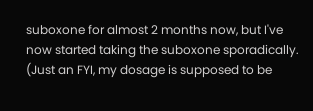suboxone for almost 2 months now, but I've now started taking the suboxone sporadically. (Just an FYI, my dosage is supposed to be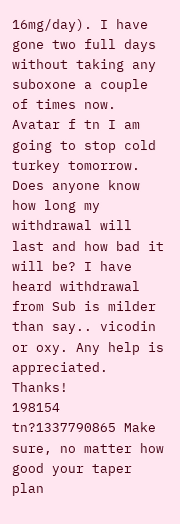16mg/day). I have gone two full days without taking any suboxone a couple of times now.
Avatar f tn I am going to stop cold turkey tomorrow. Does anyone know how long my withdrawal will last and how bad it will be? I have heard withdrawal from Sub is milder than say.. vicodin or oxy. Any help is appreciated. Thanks!
198154 tn?1337790865 Make sure, no matter how good your taper plan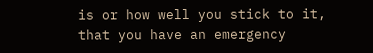is or how well you stick to it, that you have an emergency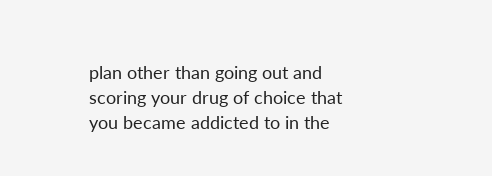plan other than going out and scoring your drug of choice that you became addicted to in the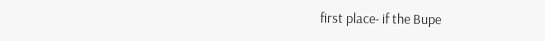first place- if the Bupe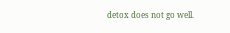detox does not go well.